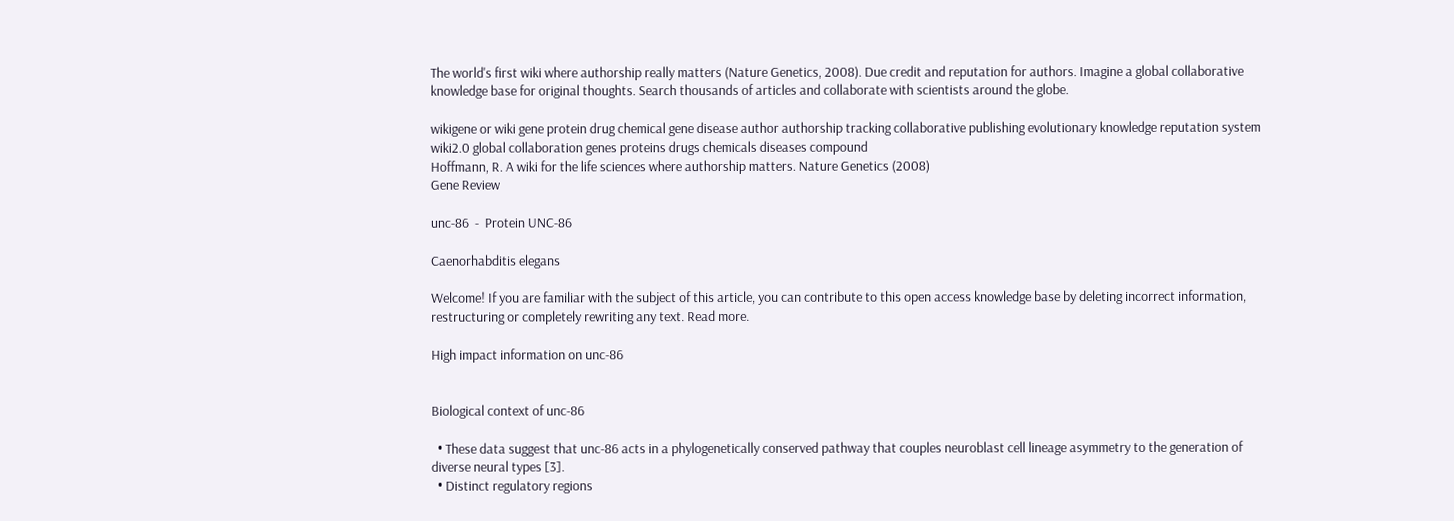The world's first wiki where authorship really matters (Nature Genetics, 2008). Due credit and reputation for authors. Imagine a global collaborative knowledge base for original thoughts. Search thousands of articles and collaborate with scientists around the globe.

wikigene or wiki gene protein drug chemical gene disease author authorship tracking collaborative publishing evolutionary knowledge reputation system wiki2.0 global collaboration genes proteins drugs chemicals diseases compound
Hoffmann, R. A wiki for the life sciences where authorship matters. Nature Genetics (2008)
Gene Review

unc-86  -  Protein UNC-86

Caenorhabditis elegans

Welcome! If you are familiar with the subject of this article, you can contribute to this open access knowledge base by deleting incorrect information, restructuring or completely rewriting any text. Read more.

High impact information on unc-86


Biological context of unc-86

  • These data suggest that unc-86 acts in a phylogenetically conserved pathway that couples neuroblast cell lineage asymmetry to the generation of diverse neural types [3].
  • Distinct regulatory regions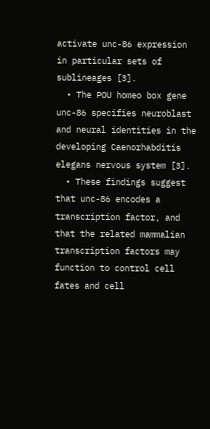activate unc-86 expression in particular sets of sublineages [3].
  • The POU homeo box gene unc-86 specifies neuroblast and neural identities in the developing Caenorhabditis elegans nervous system [3].
  • These findings suggest that unc-86 encodes a transcription factor, and that the related mammalian transcription factors may function to control cell fates and cell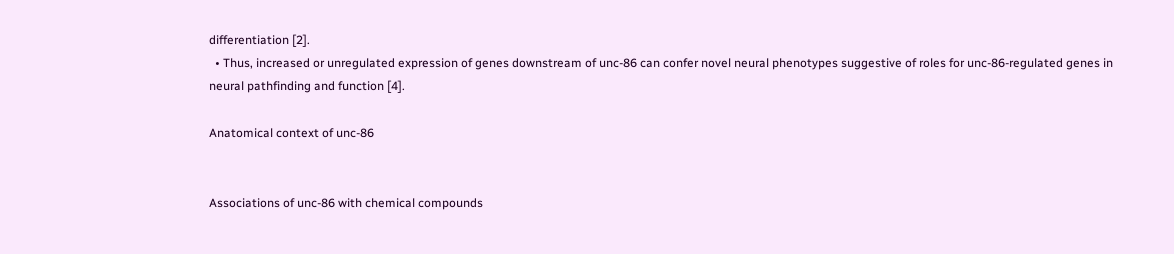differentiation [2].
  • Thus, increased or unregulated expression of genes downstream of unc-86 can confer novel neural phenotypes suggestive of roles for unc-86-regulated genes in neural pathfinding and function [4].

Anatomical context of unc-86


Associations of unc-86 with chemical compounds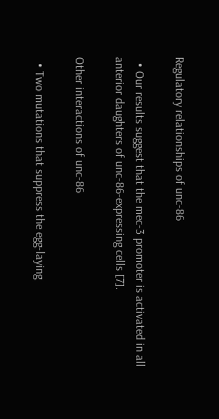Regulatory relationships of unc-86

  • Our results suggest that the mec-3 promoter is activated in all anterior daughters of unc-86-expressing cells [7].

Other interactions of unc-86

  • Two mutations that suppress the egg-laying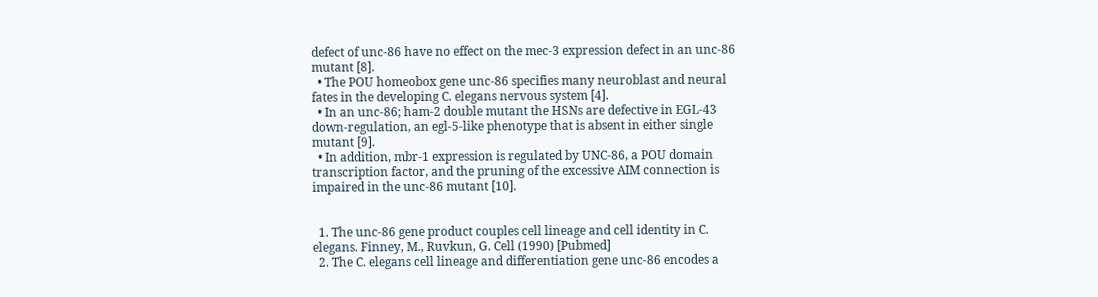defect of unc-86 have no effect on the mec-3 expression defect in an unc-86 mutant [8].
  • The POU homeobox gene unc-86 specifies many neuroblast and neural fates in the developing C. elegans nervous system [4].
  • In an unc-86; ham-2 double mutant the HSNs are defective in EGL-43 down-regulation, an egl-5-like phenotype that is absent in either single mutant [9].
  • In addition, mbr-1 expression is regulated by UNC-86, a POU domain transcription factor, and the pruning of the excessive AIM connection is impaired in the unc-86 mutant [10].


  1. The unc-86 gene product couples cell lineage and cell identity in C. elegans. Finney, M., Ruvkun, G. Cell (1990) [Pubmed]
  2. The C. elegans cell lineage and differentiation gene unc-86 encodes a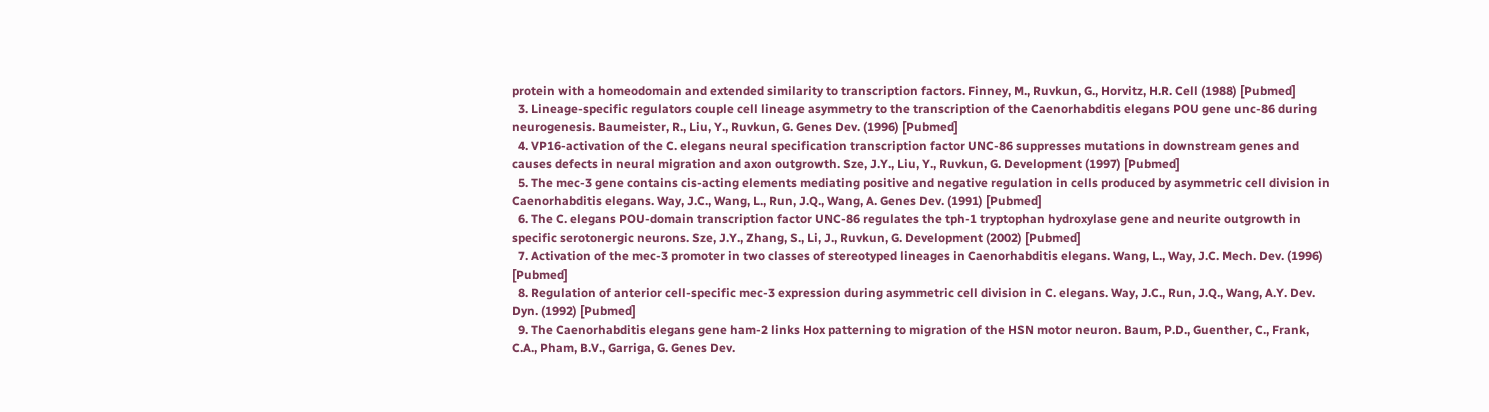protein with a homeodomain and extended similarity to transcription factors. Finney, M., Ruvkun, G., Horvitz, H.R. Cell (1988) [Pubmed]
  3. Lineage-specific regulators couple cell lineage asymmetry to the transcription of the Caenorhabditis elegans POU gene unc-86 during neurogenesis. Baumeister, R., Liu, Y., Ruvkun, G. Genes Dev. (1996) [Pubmed]
  4. VP16-activation of the C. elegans neural specification transcription factor UNC-86 suppresses mutations in downstream genes and causes defects in neural migration and axon outgrowth. Sze, J.Y., Liu, Y., Ruvkun, G. Development (1997) [Pubmed]
  5. The mec-3 gene contains cis-acting elements mediating positive and negative regulation in cells produced by asymmetric cell division in Caenorhabditis elegans. Way, J.C., Wang, L., Run, J.Q., Wang, A. Genes Dev. (1991) [Pubmed]
  6. The C. elegans POU-domain transcription factor UNC-86 regulates the tph-1 tryptophan hydroxylase gene and neurite outgrowth in specific serotonergic neurons. Sze, J.Y., Zhang, S., Li, J., Ruvkun, G. Development (2002) [Pubmed]
  7. Activation of the mec-3 promoter in two classes of stereotyped lineages in Caenorhabditis elegans. Wang, L., Way, J.C. Mech. Dev. (1996) [Pubmed]
  8. Regulation of anterior cell-specific mec-3 expression during asymmetric cell division in C. elegans. Way, J.C., Run, J.Q., Wang, A.Y. Dev. Dyn. (1992) [Pubmed]
  9. The Caenorhabditis elegans gene ham-2 links Hox patterning to migration of the HSN motor neuron. Baum, P.D., Guenther, C., Frank, C.A., Pham, B.V., Garriga, G. Genes Dev.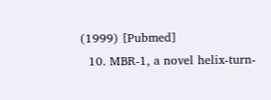(1999) [Pubmed]
  10. MBR-1, a novel helix-turn-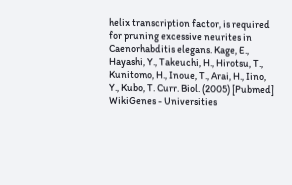helix transcription factor, is required for pruning excessive neurites in Caenorhabditis elegans. Kage, E., Hayashi, Y., Takeuchi, H., Hirotsu, T., Kunitomo, H., Inoue, T., Arai, H., Iino, Y., Kubo, T. Curr. Biol. (2005) [Pubmed]
WikiGenes - Universities